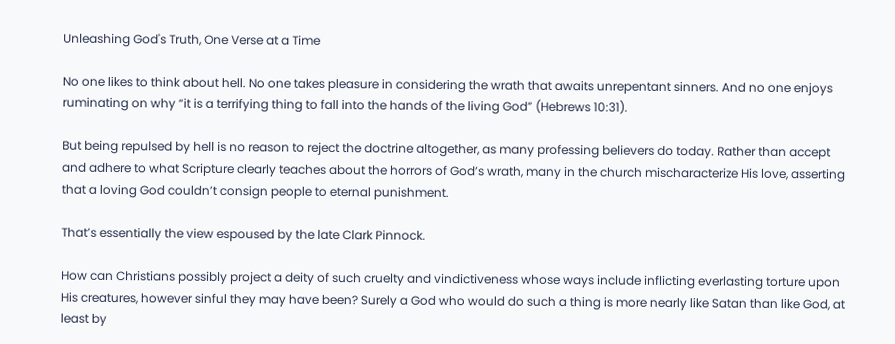Unleashing God's Truth, One Verse at a Time

No one likes to think about hell. No one takes pleasure in considering the wrath that awaits unrepentant sinners. And no one enjoys ruminating on why “it is a terrifying thing to fall into the hands of the living God” (Hebrews 10:31).

But being repulsed by hell is no reason to reject the doctrine altogether, as many professing believers do today. Rather than accept and adhere to what Scripture clearly teaches about the horrors of God’s wrath, many in the church mischaracterize His love, asserting that a loving God couldn’t consign people to eternal punishment.

That’s essentially the view espoused by the late Clark Pinnock.

How can Christians possibly project a deity of such cruelty and vindictiveness whose ways include inflicting everlasting torture upon His creatures, however sinful they may have been? Surely a God who would do such a thing is more nearly like Satan than like God, at least by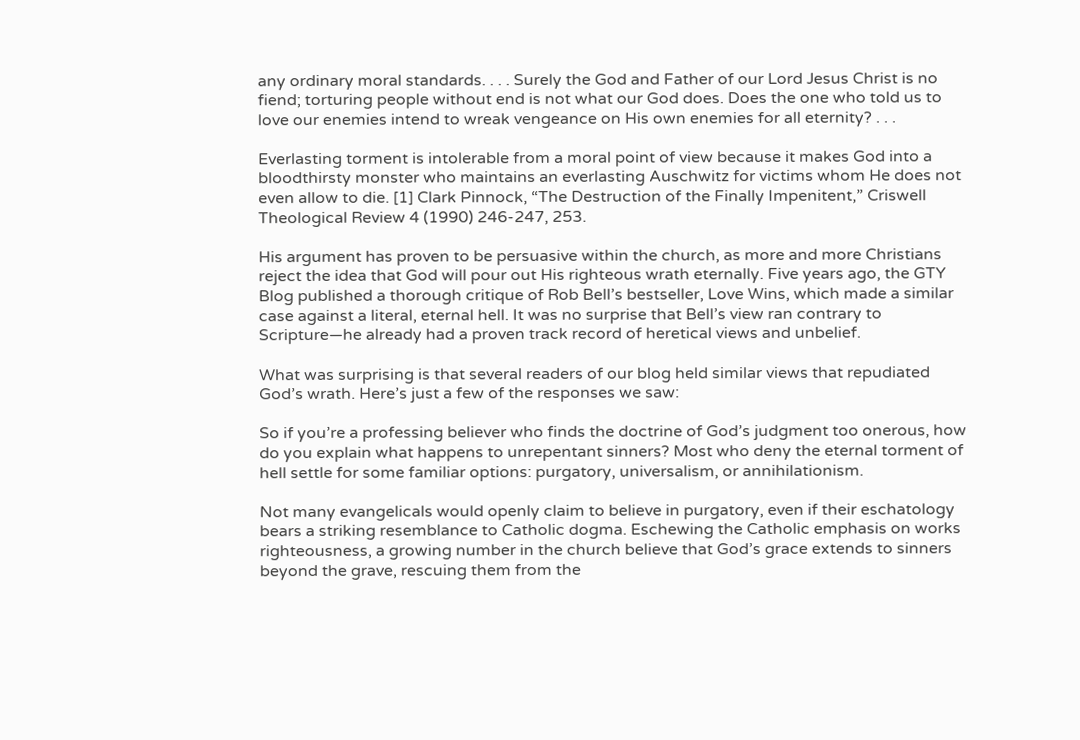any ordinary moral standards. . . . Surely the God and Father of our Lord Jesus Christ is no fiend; torturing people without end is not what our God does. Does the one who told us to love our enemies intend to wreak vengeance on His own enemies for all eternity? . . .

Everlasting torment is intolerable from a moral point of view because it makes God into a bloodthirsty monster who maintains an everlasting Auschwitz for victims whom He does not even allow to die. [1] Clark Pinnock, “The Destruction of the Finally Impenitent,” Criswell Theological Review 4 (1990) 246-247, 253.

His argument has proven to be persuasive within the church, as more and more Christians reject the idea that God will pour out His righteous wrath eternally. Five years ago, the GTY Blog published a thorough critique of Rob Bell’s bestseller, Love Wins, which made a similar case against a literal, eternal hell. It was no surprise that Bell’s view ran contrary to Scripture—he already had a proven track record of heretical views and unbelief.

What was surprising is that several readers of our blog held similar views that repudiated God’s wrath. Here’s just a few of the responses we saw:

So if you’re a professing believer who finds the doctrine of God’s judgment too onerous, how do you explain what happens to unrepentant sinners? Most who deny the eternal torment of hell settle for some familiar options: purgatory, universalism, or annihilationism.

Not many evangelicals would openly claim to believe in purgatory, even if their eschatology bears a striking resemblance to Catholic dogma. Eschewing the Catholic emphasis on works righteousness, a growing number in the church believe that God’s grace extends to sinners beyond the grave, rescuing them from the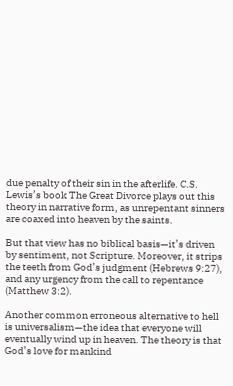due penalty of their sin in the afterlife. C.S. Lewis’s book The Great Divorce plays out this theory in narrative form, as unrepentant sinners are coaxed into heaven by the saints.

But that view has no biblical basis—it’s driven by sentiment, not Scripture. Moreover, it strips the teeth from God’s judgment (Hebrews 9:27), and any urgency from the call to repentance (Matthew 3:2).

Another common erroneous alternative to hell is universalism—the idea that everyone will eventually wind up in heaven. The theory is that God’s love for mankind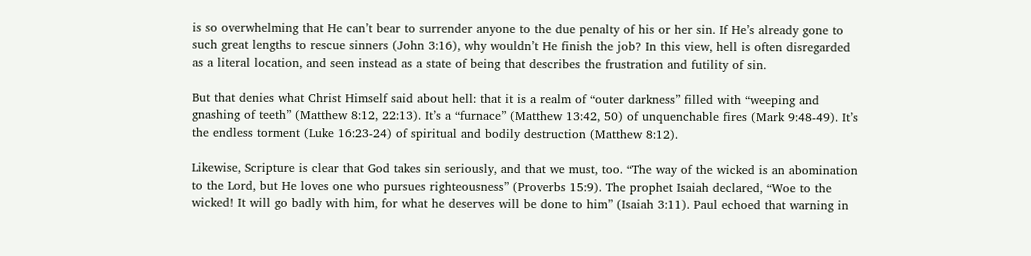is so overwhelming that He can’t bear to surrender anyone to the due penalty of his or her sin. If He’s already gone to such great lengths to rescue sinners (John 3:16), why wouldn’t He finish the job? In this view, hell is often disregarded as a literal location, and seen instead as a state of being that describes the frustration and futility of sin.

But that denies what Christ Himself said about hell: that it is a realm of “outer darkness” filled with “weeping and gnashing of teeth” (Matthew 8:12, 22:13). It’s a “furnace” (Matthew 13:42, 50) of unquenchable fires (Mark 9:48-49). It’s the endless torment (Luke 16:23-24) of spiritual and bodily destruction (Matthew 8:12).

Likewise, Scripture is clear that God takes sin seriously, and that we must, too. “The way of the wicked is an abomination to the Lord, but He loves one who pursues righteousness” (Proverbs 15:9). The prophet Isaiah declared, “Woe to the wicked! It will go badly with him, for what he deserves will be done to him” (Isaiah 3:11). Paul echoed that warning in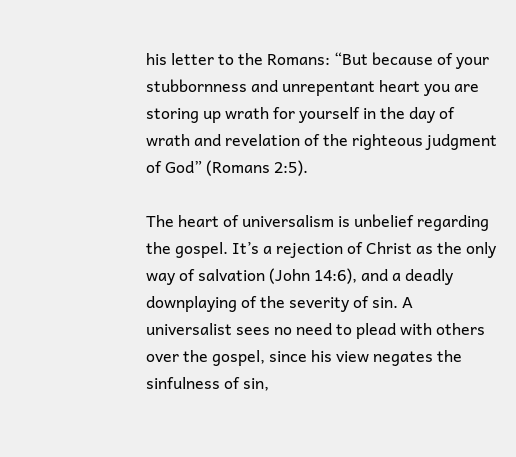his letter to the Romans: “But because of your stubbornness and unrepentant heart you are storing up wrath for yourself in the day of wrath and revelation of the righteous judgment of God” (Romans 2:5).

The heart of universalism is unbelief regarding the gospel. It’s a rejection of Christ as the only way of salvation (John 14:6), and a deadly downplaying of the severity of sin. A universalist sees no need to plead with others over the gospel, since his view negates the sinfulness of sin,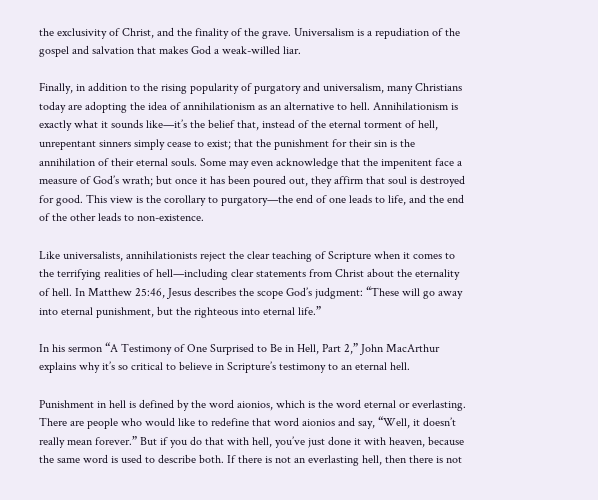the exclusivity of Christ, and the finality of the grave. Universalism is a repudiation of the gospel and salvation that makes God a weak-willed liar.

Finally, in addition to the rising popularity of purgatory and universalism, many Christians today are adopting the idea of annihilationism as an alternative to hell. Annihilationism is exactly what it sounds like—it’s the belief that, instead of the eternal torment of hell, unrepentant sinners simply cease to exist; that the punishment for their sin is the annihilation of their eternal souls. Some may even acknowledge that the impenitent face a measure of God’s wrath; but once it has been poured out, they affirm that soul is destroyed for good. This view is the corollary to purgatory—the end of one leads to life, and the end of the other leads to non-existence.

Like universalists, annihilationists reject the clear teaching of Scripture when it comes to the terrifying realities of hell—including clear statements from Christ about the eternality of hell. In Matthew 25:46, Jesus describes the scope God’s judgment: “These will go away into eternal punishment, but the righteous into eternal life.”

In his sermon “A Testimony of One Surprised to Be in Hell, Part 2,” John MacArthur explains why it’s so critical to believe in Scripture’s testimony to an eternal hell.

Punishment in hell is defined by the word aionios, which is the word eternal or everlasting. There are people who would like to redefine that word aionios and say, “Well, it doesn’t really mean forever.” But if you do that with hell, you’ve just done it with heaven, because the same word is used to describe both. If there is not an everlasting hell, then there is not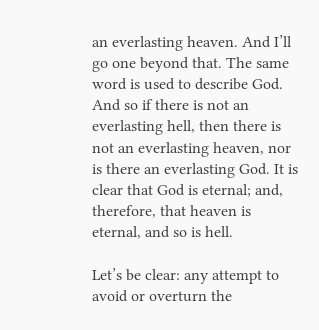an everlasting heaven. And I’ll go one beyond that. The same word is used to describe God. And so if there is not an everlasting hell, then there is not an everlasting heaven, nor is there an everlasting God. It is clear that God is eternal; and, therefore, that heaven is eternal, and so is hell.

Let’s be clear: any attempt to avoid or overturn the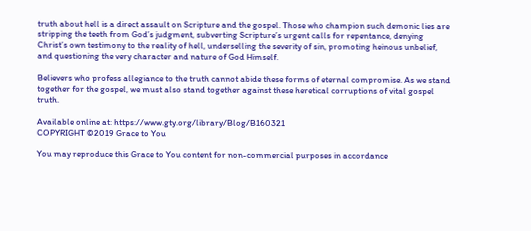truth about hell is a direct assault on Scripture and the gospel. Those who champion such demonic lies are stripping the teeth from God’s judgment, subverting Scripture’s urgent calls for repentance, denying Christ’s own testimony to the reality of hell, underselling the severity of sin, promoting heinous unbelief, and questioning the very character and nature of God Himself.

Believers who profess allegiance to the truth cannot abide these forms of eternal compromise. As we stand together for the gospel, we must also stand together against these heretical corruptions of vital gospel truth.

Available online at: https://www.gty.org/library/Blog/B160321
COPYRIGHT ©2019 Grace to You

You may reproduce this Grace to You content for non-commercial purposes in accordance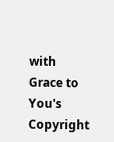with Grace to You's Copyright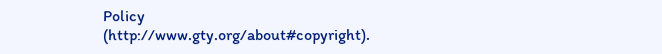Policy (http://www.gty.org/about#copyright).